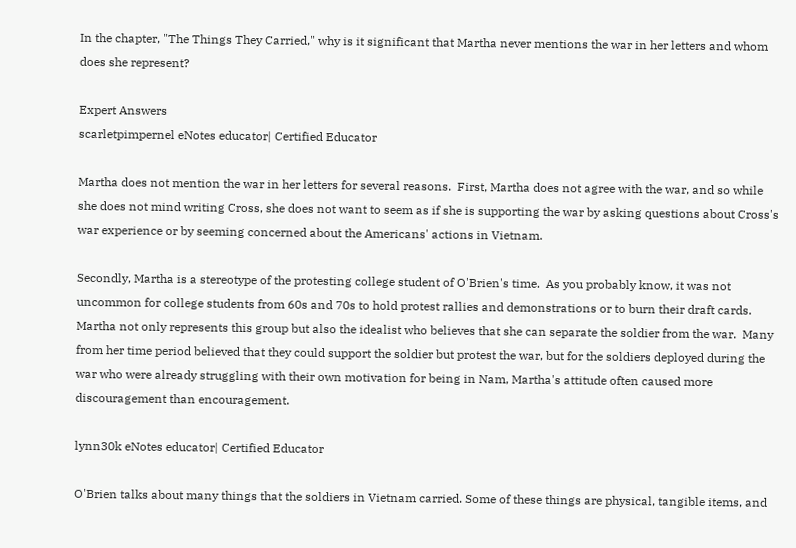In the chapter, "The Things They Carried," why is it significant that Martha never mentions the war in her letters and whom does she represent?

Expert Answers
scarletpimpernel eNotes educator| Certified Educator

Martha does not mention the war in her letters for several reasons.  First, Martha does not agree with the war, and so while she does not mind writing Cross, she does not want to seem as if she is supporting the war by asking questions about Cross's war experience or by seeming concerned about the Americans' actions in Vietnam.

Secondly, Martha is a stereotype of the protesting college student of O'Brien's time.  As you probably know, it was not uncommon for college students from 60s and 70s to hold protest rallies and demonstrations or to burn their draft cards.  Martha not only represents this group but also the idealist who believes that she can separate the soldier from the war.  Many from her time period believed that they could support the soldier but protest the war, but for the soldiers deployed during the war who were already struggling with their own motivation for being in Nam, Martha's attitude often caused more discouragement than encouragement.

lynn30k eNotes educator| Certified Educator

O'Brien talks about many things that the soldiers in Vietnam carried. Some of these things are physical, tangible items, and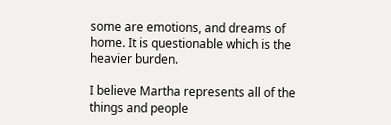some are emotions, and dreams of home. It is questionable which is the heavier burden.

I believe Martha represents all of the things and people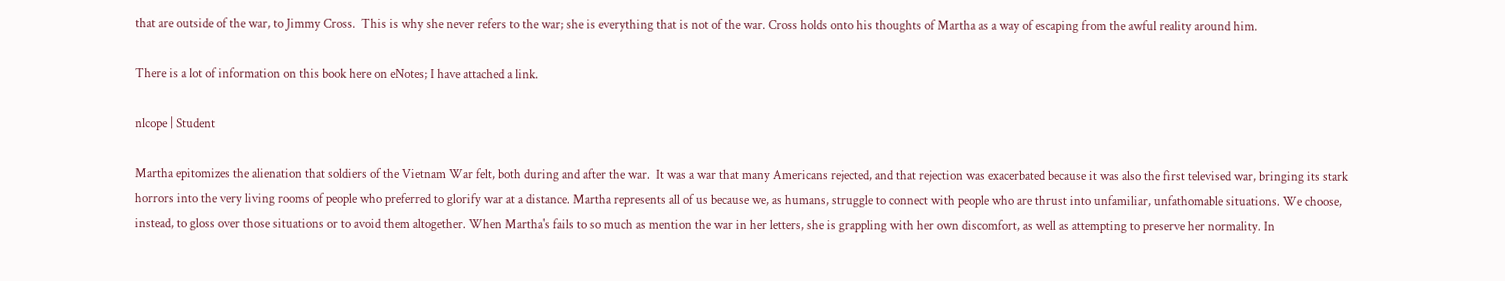that are outside of the war, to Jimmy Cross.  This is why she never refers to the war; she is everything that is not of the war. Cross holds onto his thoughts of Martha as a way of escaping from the awful reality around him.

There is a lot of information on this book here on eNotes; I have attached a link.

nlcope | Student

Martha epitomizes the alienation that soldiers of the Vietnam War felt, both during and after the war.  It was a war that many Americans rejected, and that rejection was exacerbated because it was also the first televised war, bringing its stark horrors into the very living rooms of people who preferred to glorify war at a distance. Martha represents all of us because we, as humans, struggle to connect with people who are thrust into unfamiliar, unfathomable situations. We choose, instead, to gloss over those situations or to avoid them altogether. When Martha's fails to so much as mention the war in her letters, she is grappling with her own discomfort, as well as attempting to preserve her normality. In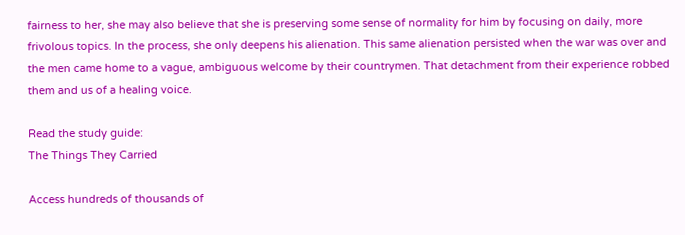fairness to her, she may also believe that she is preserving some sense of normality for him by focusing on daily, more frivolous topics. In the process, she only deepens his alienation. This same alienation persisted when the war was over and the men came home to a vague, ambiguous welcome by their countrymen. That detachment from their experience robbed them and us of a healing voice.

Read the study guide:
The Things They Carried

Access hundreds of thousands of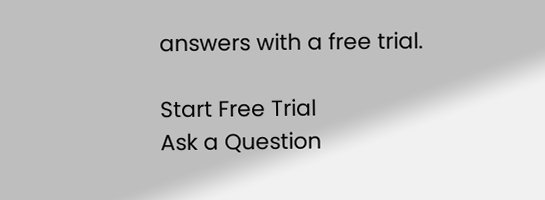answers with a free trial.

Start Free Trial
Ask a Question